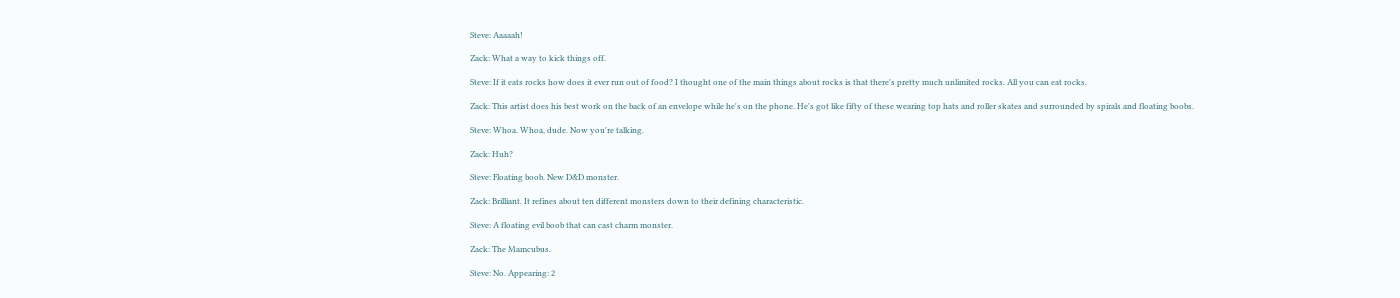Steve: Aaaaah!

Zack: What a way to kick things off.

Steve: If it eats rocks how does it ever run out of food? I thought one of the main things about rocks is that there's pretty much unlimited rocks. All you can eat rocks.

Zack: This artist does his best work on the back of an envelope while he's on the phone. He's got like fifty of these wearing top hats and roller skates and surrounded by spirals and floating boobs.

Steve: Whoa. Whoa, dude. Now you're talking.

Zack: Huh?

Steve: Floating boob. New D&D monster.

Zack: Brilliant. It refines about ten different monsters down to their defining characteristic.

Steve: A floating evil boob that can cast charm monster.

Zack: The Mamcubus.

Steve: No. Appearing: 2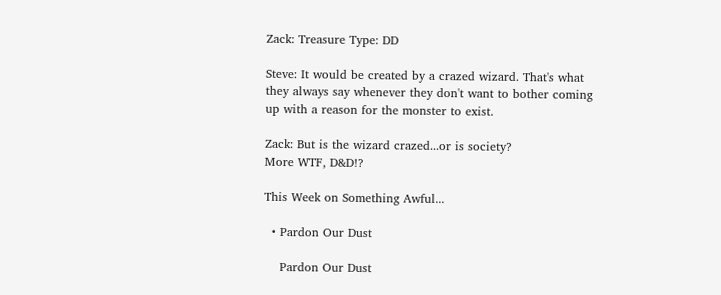Zack: Treasure Type: DD

Steve: It would be created by a crazed wizard. That's what they always say whenever they don't want to bother coming up with a reason for the monster to exist.

Zack: But is the wizard crazed...or is society?
More WTF, D&D!?

This Week on Something Awful...

  • Pardon Our Dust

    Pardon Our Dust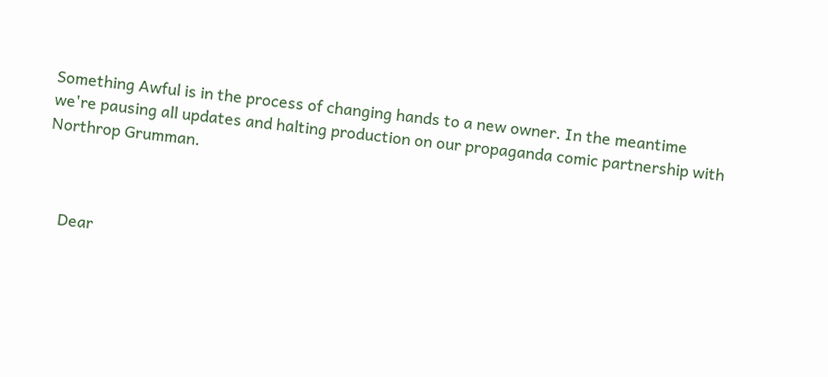Something Awful is in the process of changing hands to a new owner. In the meantime we're pausing all updates and halting production on our propaganda comic partnership with Northrop Grumman.



    Dear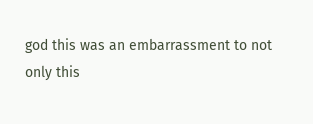god this was an embarrassment to not only this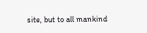site, but to all mankind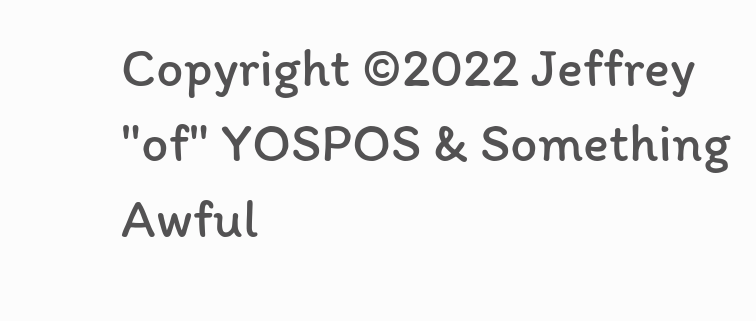Copyright ©2022 Jeffrey "of" YOSPOS & Something Awful